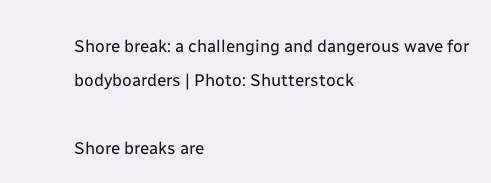Shore break: a challenging and dangerous wave for bodyboarders | Photo: Shutterstock

Shore breaks are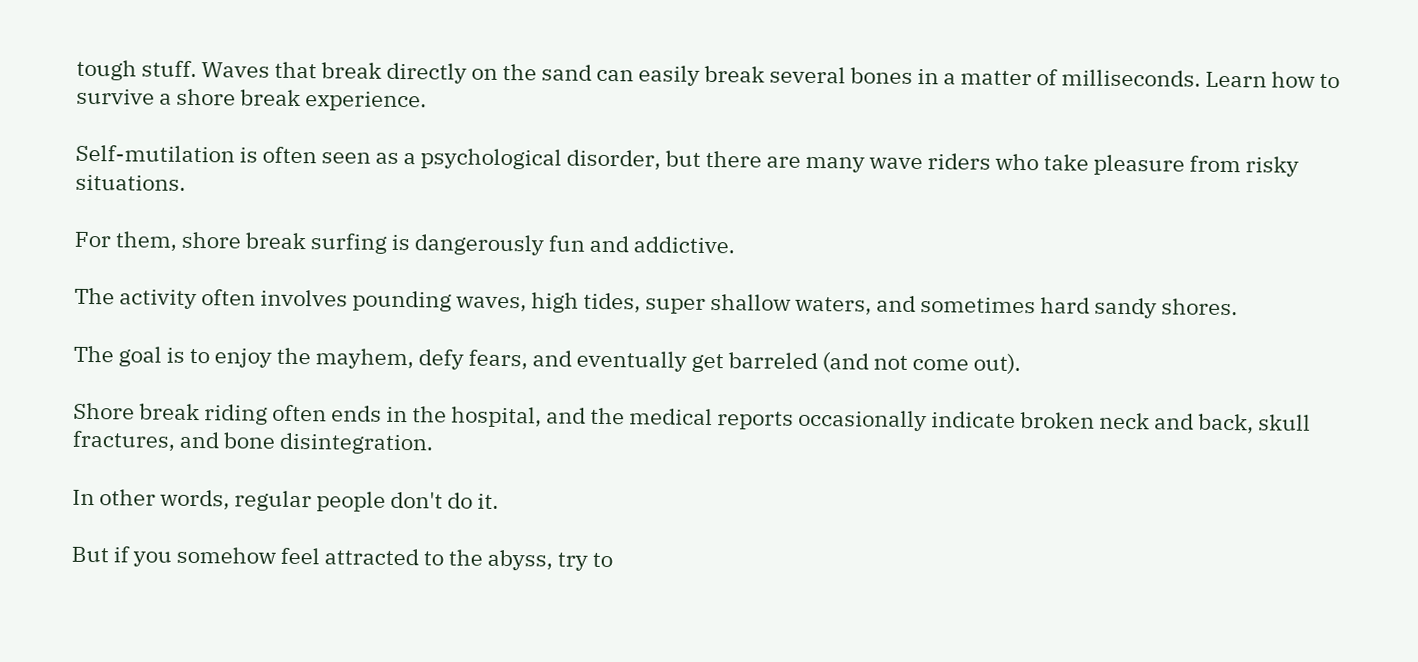tough stuff. Waves that break directly on the sand can easily break several bones in a matter of milliseconds. Learn how to survive a shore break experience.

Self-mutilation is often seen as a psychological disorder, but there are many wave riders who take pleasure from risky situations.

For them, shore break surfing is dangerously fun and addictive.

The activity often involves pounding waves, high tides, super shallow waters, and sometimes hard sandy shores.

The goal is to enjoy the mayhem, defy fears, and eventually get barreled (and not come out).

Shore break riding often ends in the hospital, and the medical reports occasionally indicate broken neck and back, skull fractures, and bone disintegration.

In other words, regular people don't do it.

But if you somehow feel attracted to the abyss, try to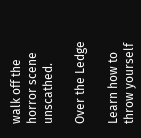walk off the horror scene unscathed.

Over the Ledge

Learn how to throw yourself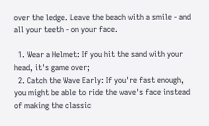over the ledge. Leave the beach with a smile - and all your teeth - on your face.

  1. Wear a Helmet: If you hit the sand with your head, it's game over;
  2. Catch the Wave Early: If you're fast enough, you might be able to ride the wave's face instead of making the classic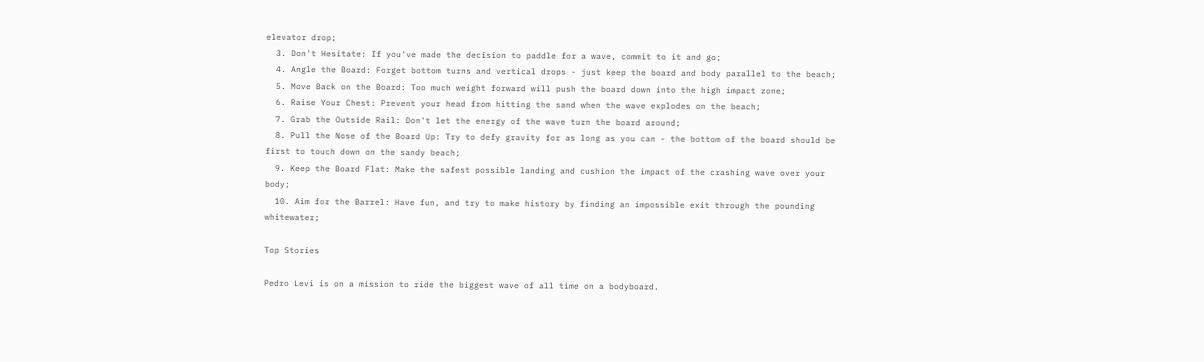elevator drop;
  3. Don't Hesitate: If you've made the decision to paddle for a wave, commit to it and go;
  4. Angle the Board: Forget bottom turns and vertical drops - just keep the board and body parallel to the beach;
  5. Move Back on the Board: Too much weight forward will push the board down into the high impact zone;
  6. Raise Your Chest: Prevent your head from hitting the sand when the wave explodes on the beach;
  7. Grab the Outside Rail: Don't let the energy of the wave turn the board around;
  8. Pull the Nose of the Board Up: Try to defy gravity for as long as you can - the bottom of the board should be first to touch down on the sandy beach;
  9. Keep the Board Flat: Make the safest possible landing and cushion the impact of the crashing wave over your body;
  10. Aim for the Barrel: Have fun, and try to make history by finding an impossible exit through the pounding whitewater;

Top Stories

Pedro Levi is on a mission to ride the biggest wave of all time on a bodyboard.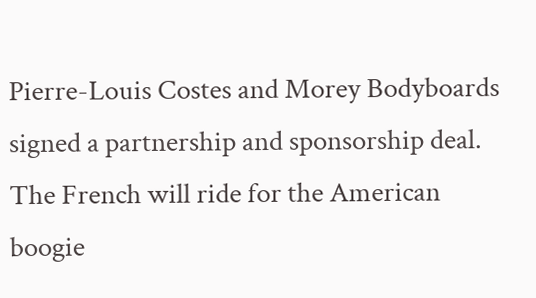Pierre-Louis Costes and Morey Bodyboards signed a partnership and sponsorship deal. The French will ride for the American boogie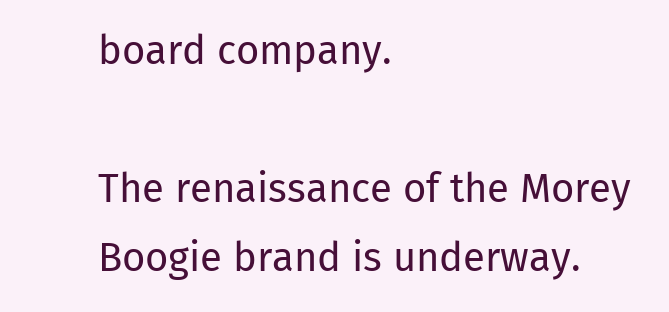board company.

The renaissance of the Morey Boogie brand is underway.